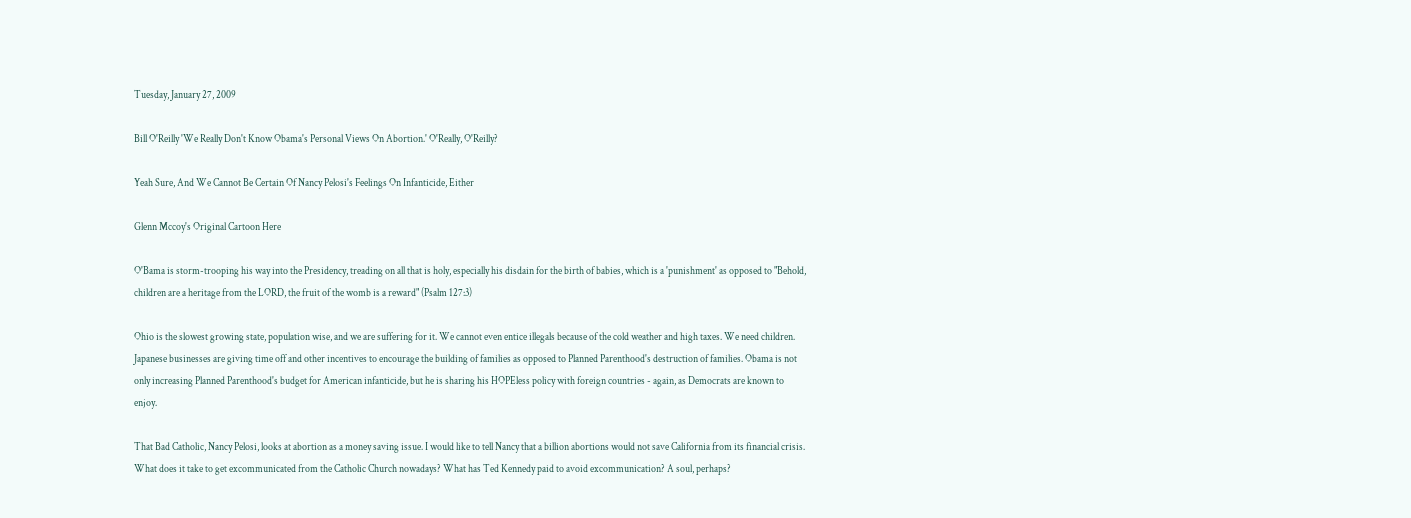Tuesday, January 27, 2009

Bill O'Reilly 'We Really Don't Know Obama's Personal Views On Abortion.' O'Really, O'Reilly?

Yeah Sure, And We Cannot Be Certain Of Nancy Pelosi's Feelings On Infanticide, Either

Glenn Mccoy's Original Cartoon Here

O'Bama is storm-trooping his way into the Presidency, treading on all that is holy, especially his disdain for the birth of babies, which is a 'punishment' as opposed to "Behold, children are a heritage from the LORD, the fruit of the womb is a reward" (Psalm 127:3)

Ohio is the slowest growing state, population wise, and we are suffering for it. We cannot even entice illegals because of the cold weather and high taxes. We need children. Japanese businesses are giving time off and other incentives to encourage the building of families as opposed to Planned Parenthood's destruction of families. Obama is not only increasing Planned Parenthood's budget for American infanticide, but he is sharing his HOPEless policy with foreign countries - again, as Democrats are known to enjoy.

That Bad Catholic, Nancy Pelosi, looks at abortion as a money saving issue. I would like to tell Nancy that a billion abortions would not save California from its financial crisis. What does it take to get excommunicated from the Catholic Church nowadays? What has Ted Kennedy paid to avoid excommunication? A soul, perhaps?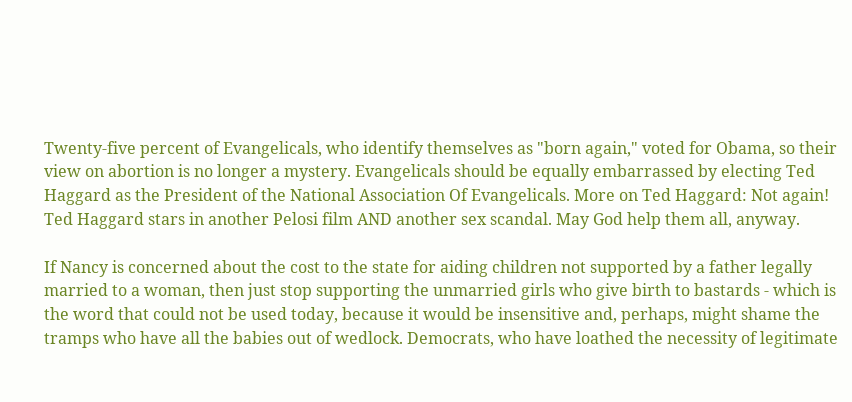Twenty-five percent of Evangelicals, who identify themselves as "born again," voted for Obama, so their view on abortion is no longer a mystery. Evangelicals should be equally embarrassed by electing Ted Haggard as the President of the National Association Of Evangelicals. More on Ted Haggard: Not again! Ted Haggard stars in another Pelosi film AND another sex scandal. May God help them all, anyway.

If Nancy is concerned about the cost to the state for aiding children not supported by a father legally married to a woman, then just stop supporting the unmarried girls who give birth to bastards - which is the word that could not be used today, because it would be insensitive and, perhaps, might shame the tramps who have all the babies out of wedlock. Democrats, who have loathed the necessity of legitimate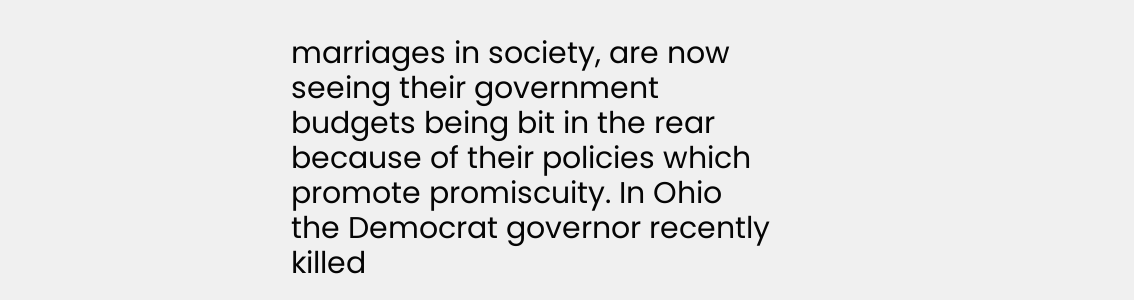marriages in society, are now seeing their government budgets being bit in the rear because of their policies which promote promiscuity. In Ohio the Democrat governor recently killed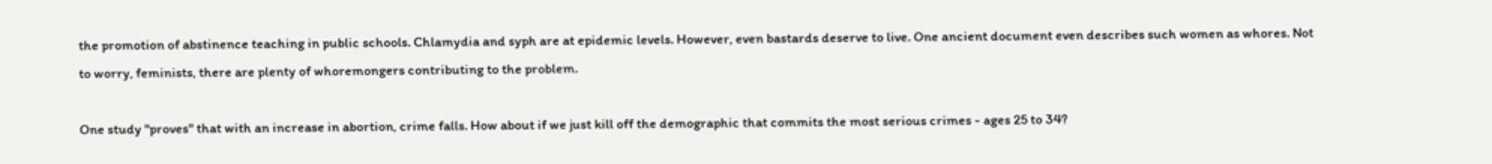the promotion of abstinence teaching in public schools. Chlamydia and syph are at epidemic levels. However, even bastards deserve to live. One ancient document even describes such women as whores. Not to worry, feminists, there are plenty of whoremongers contributing to the problem.

One study "proves" that with an increase in abortion, crime falls. How about if we just kill off the demographic that commits the most serious crimes - ages 25 to 34?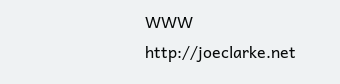WWW http://joeclarke.net